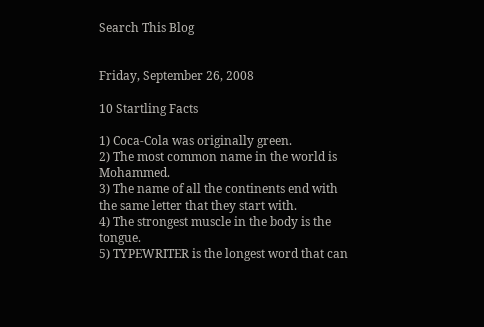Search This Blog


Friday, September 26, 2008

10 Startling Facts

1) Coca-Cola was originally green.
2) The most common name in the world is Mohammed.
3) The name of all the continents end with the same letter that they start with.
4) The strongest muscle in the body is the tongue.
5) TYPEWRITER is the longest word that can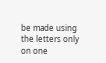be made using the letters only on one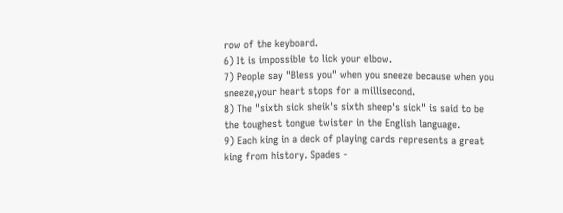row of the keyboard.
6) It is impossible to lick your elbow.
7) People say "Bless you" when you sneeze because when you sneeze,your heart stops for a millisecond.
8) The "sixth sick sheik's sixth sheep's sick" is said to be the toughest tongue twister in the English language.
9) Each king in a deck of playing cards represents a great king from history. Spades -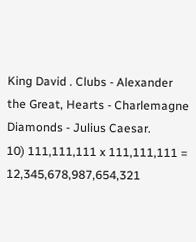King David . Clubs - Alexander the Great, Hearts - Charlemagne Diamonds - Julius Caesar.
10) 111,111,111 x 111,111,111 = 12,345,678,987,654,321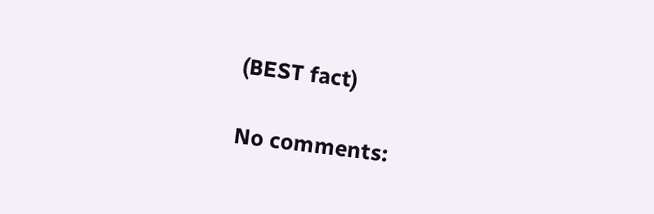(BEST fact)

No comments: